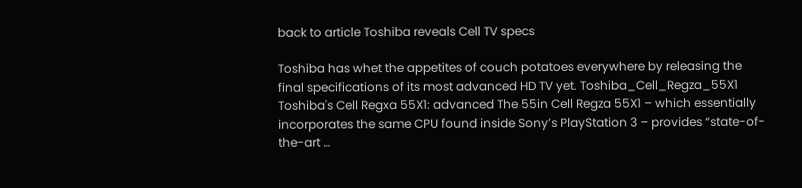back to article Toshiba reveals Cell TV specs

Toshiba has whet the appetites of couch potatoes everywhere by releasing the final specifications of its most advanced HD TV yet. Toshiba_Cell_Regza_55X1 Toshiba's Cell Regxa 55X1: advanced The 55in Cell Regza 55X1 – which essentially incorporates the same CPU found inside Sony’s PlayStation 3 – provides “state-of-the-art …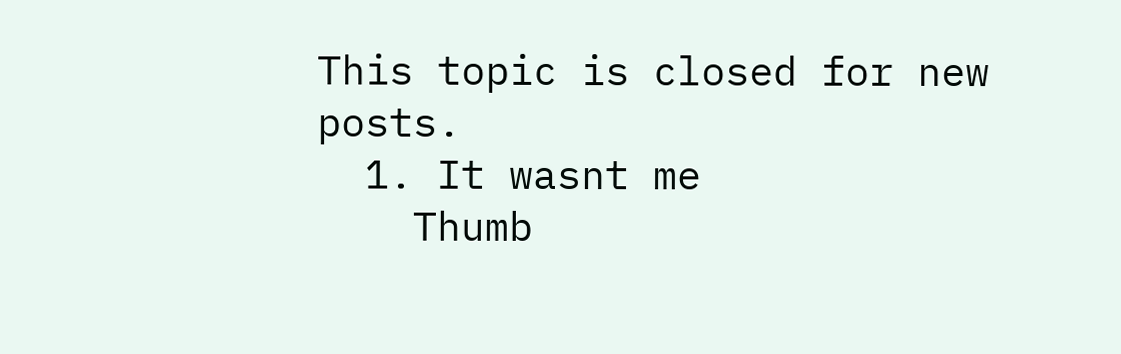This topic is closed for new posts.
  1. It wasnt me
    Thumb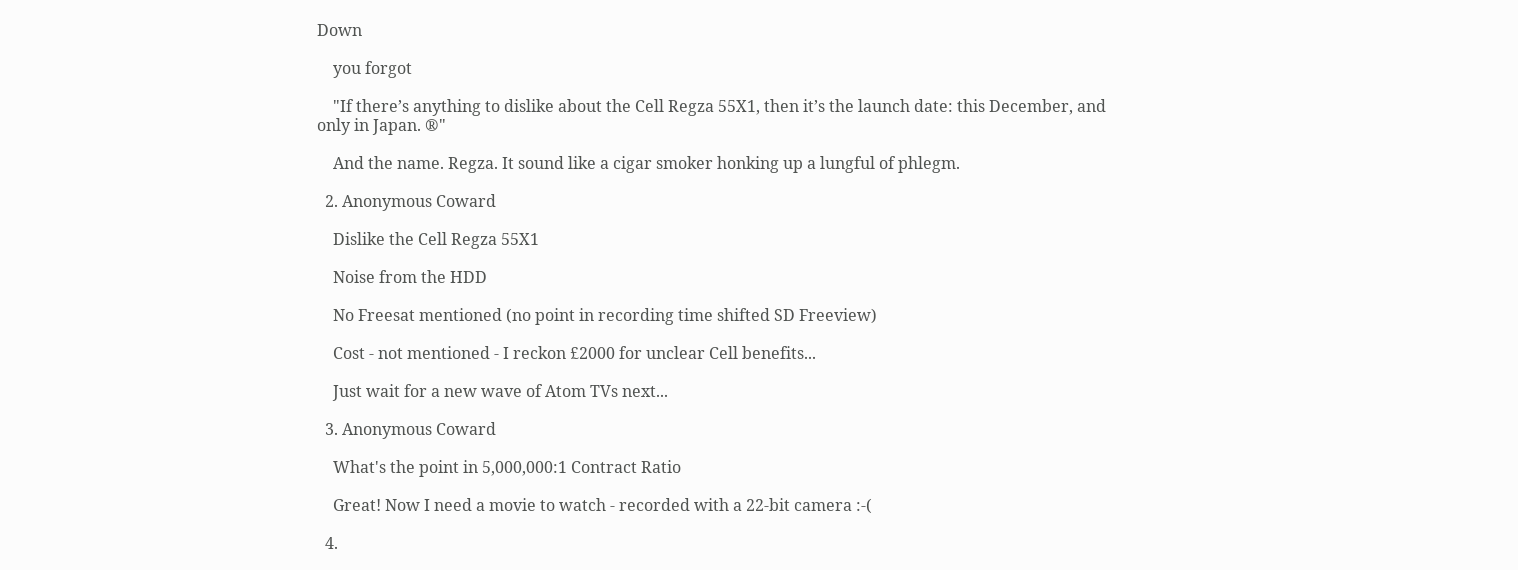Down

    you forgot

    "If there’s anything to dislike about the Cell Regza 55X1, then it’s the launch date: this December, and only in Japan. ®"

    And the name. Regza. It sound like a cigar smoker honking up a lungful of phlegm.

  2. Anonymous Coward

    Dislike the Cell Regza 55X1

    Noise from the HDD

    No Freesat mentioned (no point in recording time shifted SD Freeview)

    Cost - not mentioned - I reckon £2000 for unclear Cell benefits...

    Just wait for a new wave of Atom TVs next...

  3. Anonymous Coward

    What's the point in 5,000,000:1 Contract Ratio

    Great! Now I need a movie to watch - recorded with a 22-bit camera :-(

  4.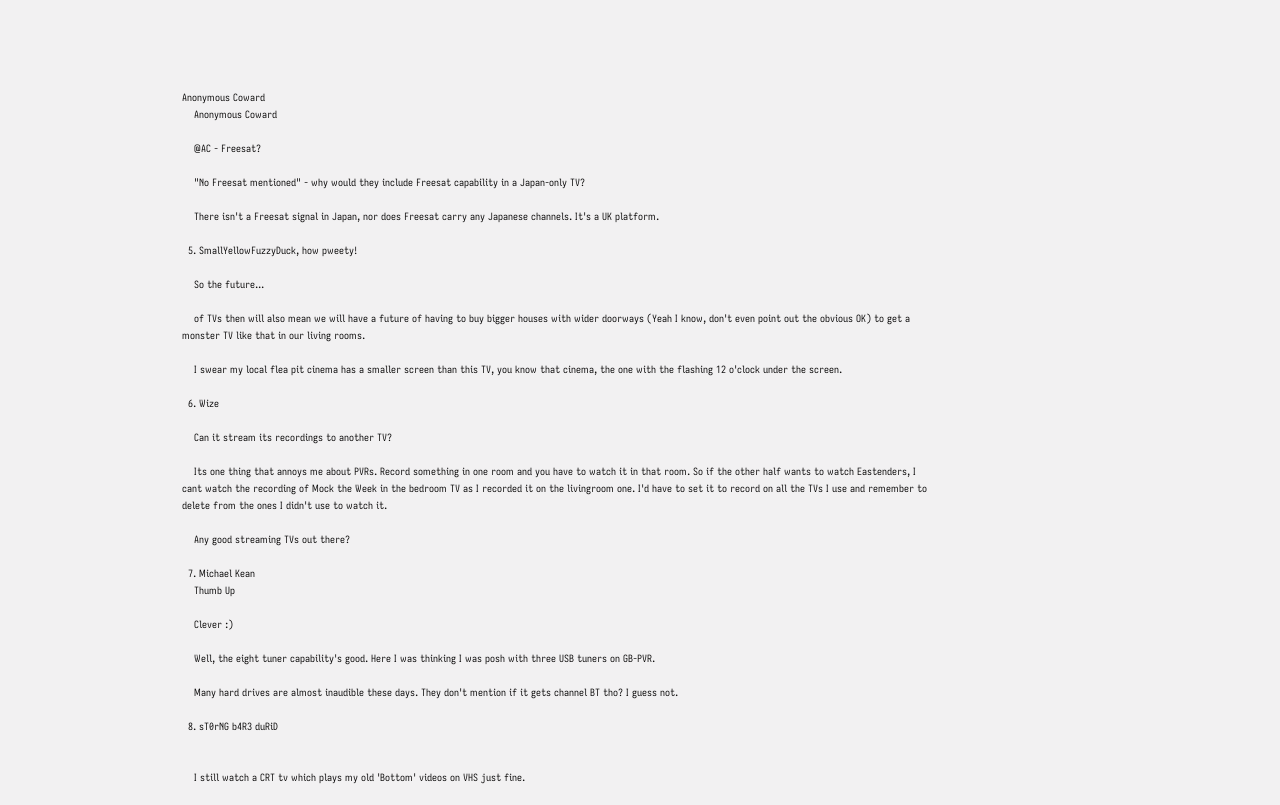Anonymous Coward
    Anonymous Coward

    @AC - Freesat?

    "No Freesat mentioned" - why would they include Freesat capability in a Japan-only TV?

    There isn't a Freesat signal in Japan, nor does Freesat carry any Japanese channels. It's a UK platform.

  5. SmallYellowFuzzyDuck, how pweety!

    So the future...

    of TVs then will also mean we will have a future of having to buy bigger houses with wider doorways (Yeah I know, don't even point out the obvious OK) to get a monster TV like that in our living rooms.

    I swear my local flea pit cinema has a smaller screen than this TV, you know that cinema, the one with the flashing 12 o'clock under the screen.

  6. Wize

    Can it stream its recordings to another TV?

    Its one thing that annoys me about PVRs. Record something in one room and you have to watch it in that room. So if the other half wants to watch Eastenders, I cant watch the recording of Mock the Week in the bedroom TV as I recorded it on the livingroom one. I'd have to set it to record on all the TVs I use and remember to delete from the ones I didn't use to watch it.

    Any good streaming TVs out there?

  7. Michael Kean
    Thumb Up

    Clever :)

    Well, the eight tuner capability's good. Here I was thinking I was posh with three USB tuners on GB-PVR.

    Many hard drives are almost inaudible these days. They don't mention if it gets channel BT tho? I guess not.

  8. sT0rNG b4R3 duRiD


    I still watch a CRT tv which plays my old 'Bottom' videos on VHS just fine.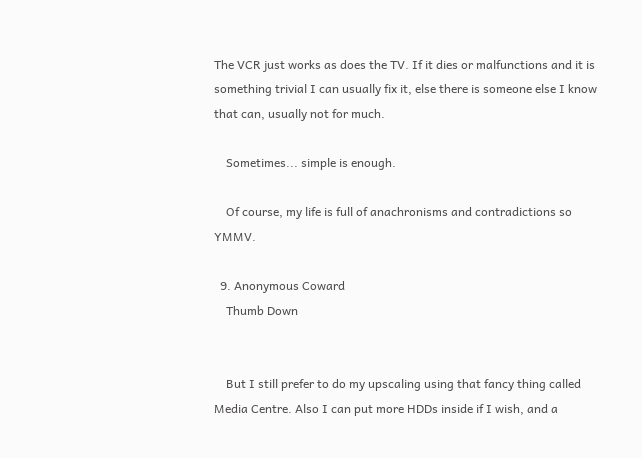The VCR just works as does the TV. If it dies or malfunctions and it is something trivial I can usually fix it, else there is someone else I know that can, usually not for much.

    Sometimes... simple is enough.

    Of course, my life is full of anachronisms and contradictions so YMMV.

  9. Anonymous Coward
    Thumb Down


    But I still prefer to do my upscaling using that fancy thing called Media Centre. Also I can put more HDDs inside if I wish, and a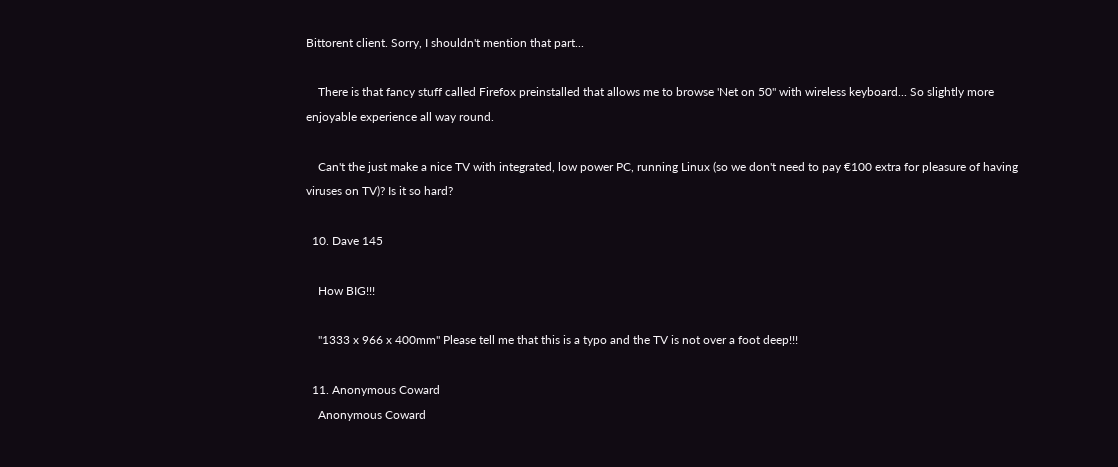Bittorent client. Sorry, I shouldn't mention that part...

    There is that fancy stuff called Firefox preinstalled that allows me to browse 'Net on 50" with wireless keyboard... So slightly more enjoyable experience all way round.

    Can't the just make a nice TV with integrated, low power PC, running Linux (so we don't need to pay €100 extra for pleasure of having viruses on TV)? Is it so hard?

  10. Dave 145

    How BIG!!!

    "1333 x 966 x 400mm" Please tell me that this is a typo and the TV is not over a foot deep!!!

  11. Anonymous Coward
    Anonymous Coward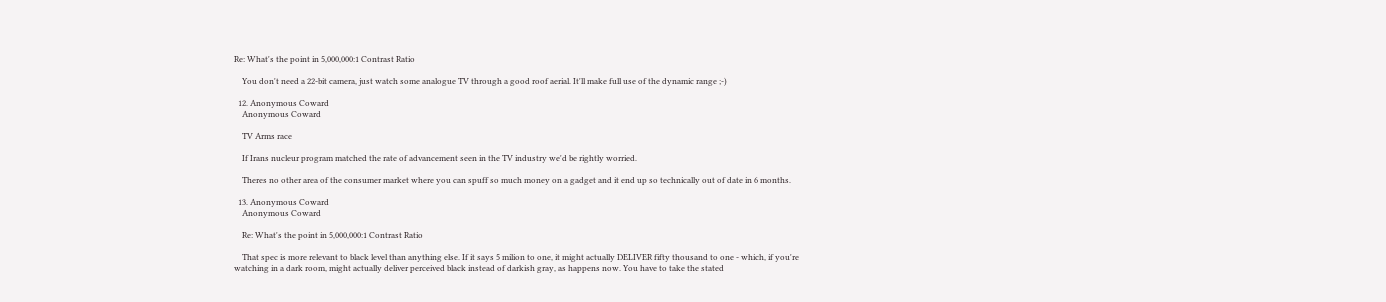Re: What's the point in 5,000,000:1 Contrast Ratio

    You don't need a 22-bit camera, just watch some analogue TV through a good roof aerial. It'll make full use of the dynamic range ;-)

  12. Anonymous Coward
    Anonymous Coward

    TV Arms race

    If Irans nucleur program matched the rate of advancement seen in the TV industry we'd be rightly worried.

    Theres no other area of the consumer market where you can spuff so much money on a gadget and it end up so technically out of date in 6 months.

  13. Anonymous Coward
    Anonymous Coward

    Re: What's the point in 5,000,000:1 Contrast Ratio

    That spec is more relevant to black level than anything else. If it says 5 milion to one, it might actually DELIVER fifty thousand to one - which, if you're watching in a dark room, might actually deliver perceived black instead of darkish gray, as happens now. You have to take the stated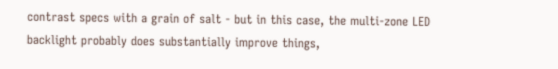contrast specs with a grain of salt - but in this case, the multi-zone LED backlight probably does substantially improve things,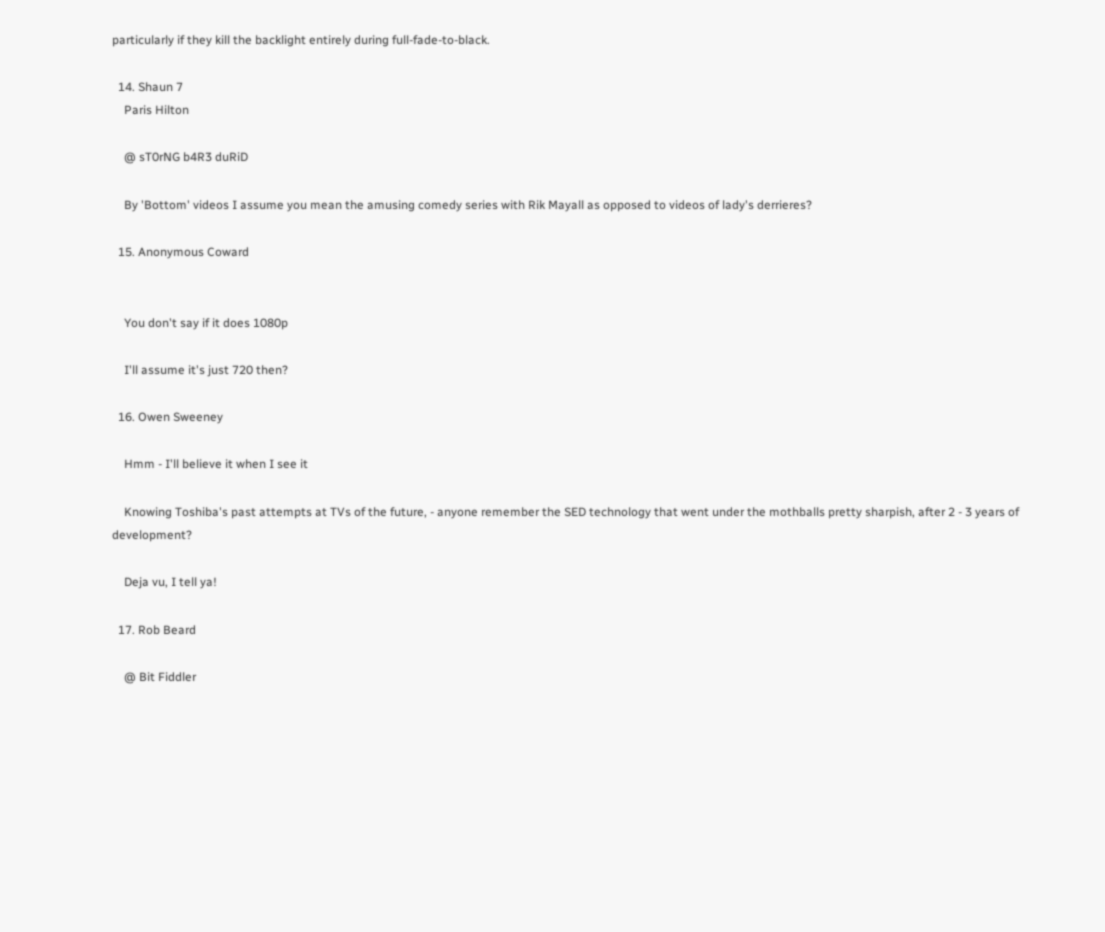particularly if they kill the backlight entirely during full-fade-to-black.

  14. Shaun 7
    Paris Hilton

    @ sT0rNG b4R3 duRiD

    By 'Bottom' videos I assume you mean the amusing comedy series with Rik Mayall as opposed to videos of lady's derrieres?

  15. Anonymous Coward


    You don't say if it does 1080p

    I'll assume it's just 720 then?

  16. Owen Sweeney

    Hmm - I'll believe it when I see it

    Knowing Toshiba's past attempts at TVs of the future, - anyone remember the SED technology that went under the mothballs pretty sharpish, after 2 - 3 years of development?

    Deja vu, I tell ya!

  17. Rob Beard

    @ Bit Fiddler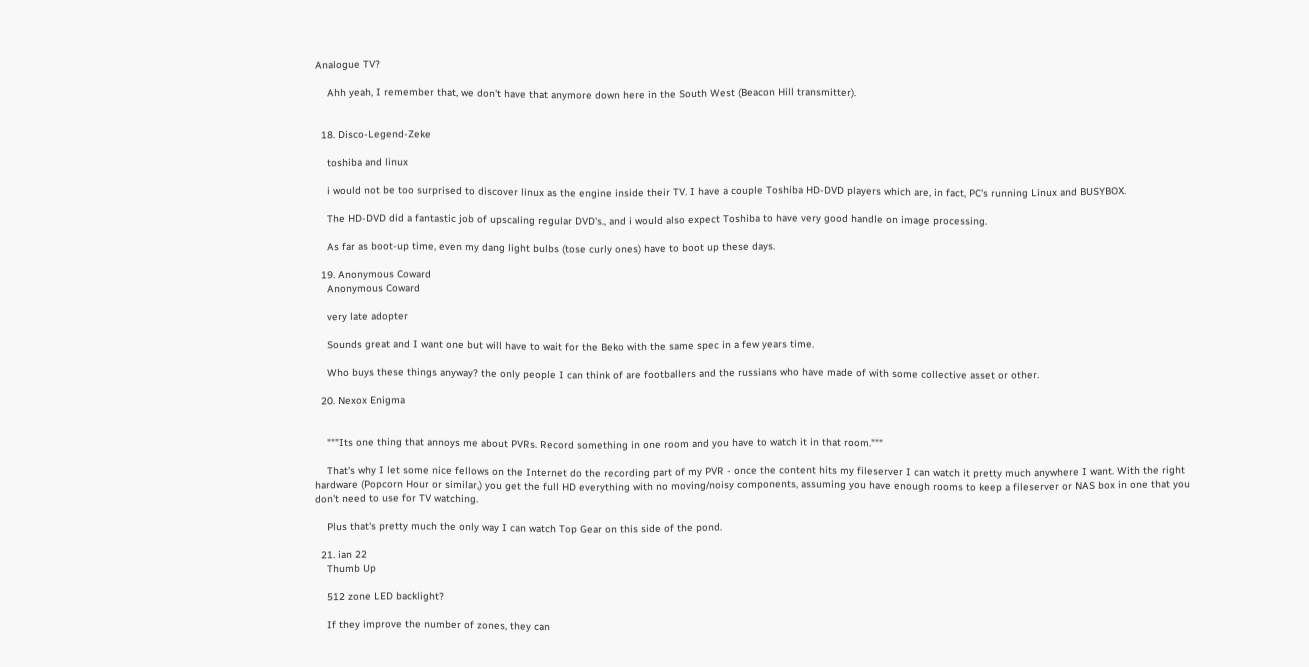Analogue TV?

    Ahh yeah, I remember that, we don't have that anymore down here in the South West (Beacon Hill transmitter).


  18. Disco-Legend-Zeke

    toshiba and linux

    i would not be too surprised to discover linux as the engine inside their TV. I have a couple Toshiba HD-DVD players which are, in fact, PC's running Linux and BUSYBOX.

    The HD-DVD did a fantastic job of upscaling regular DVD's., and i would also expect Toshiba to have very good handle on image processing.

    As far as boot-up time, even my dang light bulbs (tose curly ones) have to boot up these days.

  19. Anonymous Coward
    Anonymous Coward

    very late adopter

    Sounds great and I want one but will have to wait for the Beko with the same spec in a few years time.

    Who buys these things anyway? the only people I can think of are footballers and the russians who have made of with some collective asset or other.

  20. Nexox Enigma


    """Its one thing that annoys me about PVRs. Record something in one room and you have to watch it in that room."""

    That's why I let some nice fellows on the Internet do the recording part of my PVR - once the content hits my fileserver I can watch it pretty much anywhere I want. With the right hardware (Popcorn Hour or similar,) you get the full HD everything with no moving/noisy components, assuming you have enough rooms to keep a fileserver or NAS box in one that you don't need to use for TV watching.

    Plus that's pretty much the only way I can watch Top Gear on this side of the pond.

  21. ian 22
    Thumb Up

    512 zone LED backlight?

    If they improve the number of zones, they can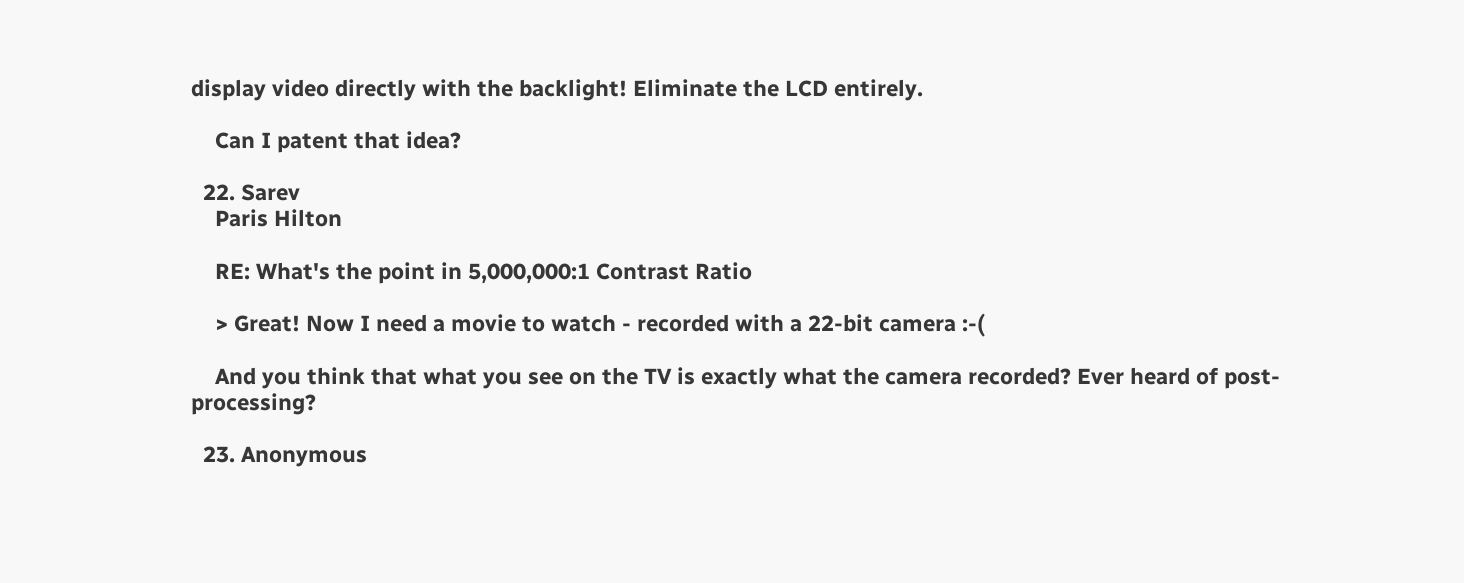display video directly with the backlight! Eliminate the LCD entirely.

    Can I patent that idea?

  22. Sarev
    Paris Hilton

    RE: What's the point in 5,000,000:1 Contrast Ratio

    > Great! Now I need a movie to watch - recorded with a 22-bit camera :-(

    And you think that what you see on the TV is exactly what the camera recorded? Ever heard of post-processing?

  23. Anonymous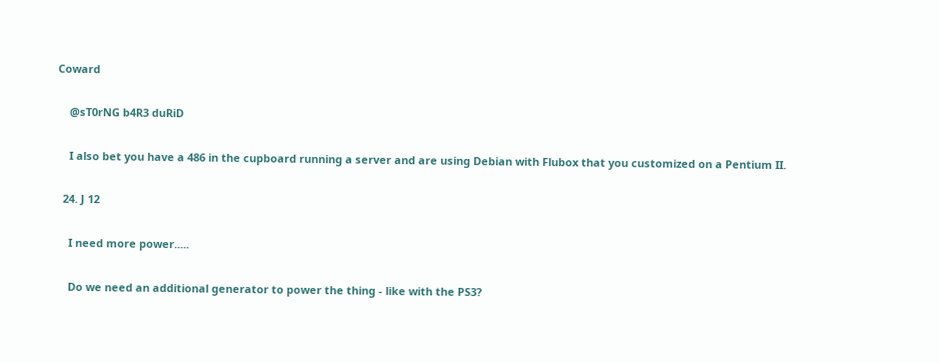Coward

    @sT0rNG b4R3 duRiD

    I also bet you have a 486 in the cupboard running a server and are using Debian with Flubox that you customized on a Pentium II.

  24. J 12

    I need more power.....

    Do we need an additional generator to power the thing - like with the PS3?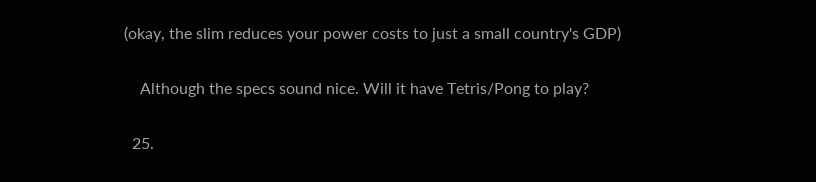(okay, the slim reduces your power costs to just a small country's GDP)

    Although the specs sound nice. Will it have Tetris/Pong to play?

  25.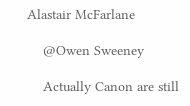Alastair McFarlane

    @Owen Sweeney

    Actually Canon are still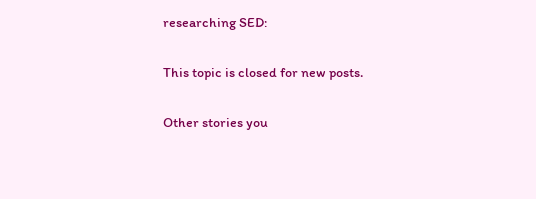researching SED:

This topic is closed for new posts.

Other stories you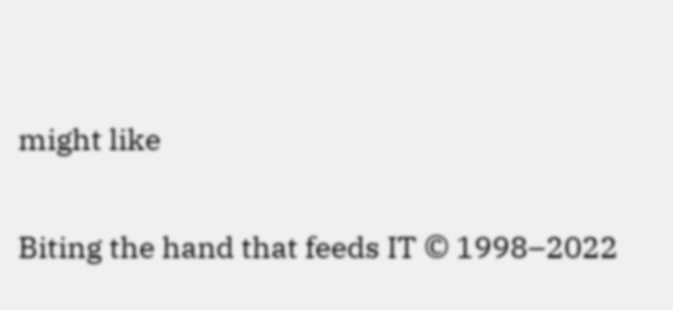might like

Biting the hand that feeds IT © 1998–2022